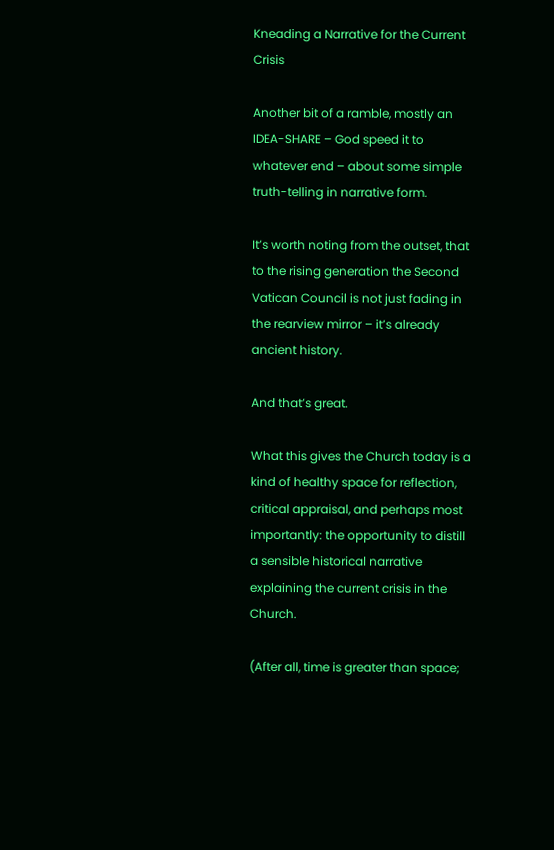Kneading a Narrative for the Current Crisis

Another bit of a ramble, mostly an IDEA-SHARE – God speed it to whatever end – about some simple truth-telling in narrative form.

It’s worth noting from the outset, that to the rising generation the Second Vatican Council is not just fading in the rearview mirror – it’s already ancient history.

And that’s great.

What this gives the Church today is a kind of healthy space for reflection, critical appraisal, and perhaps most importantly: the opportunity to distill a sensible historical narrative explaining the current crisis in the Church.

(After all, time is greater than space;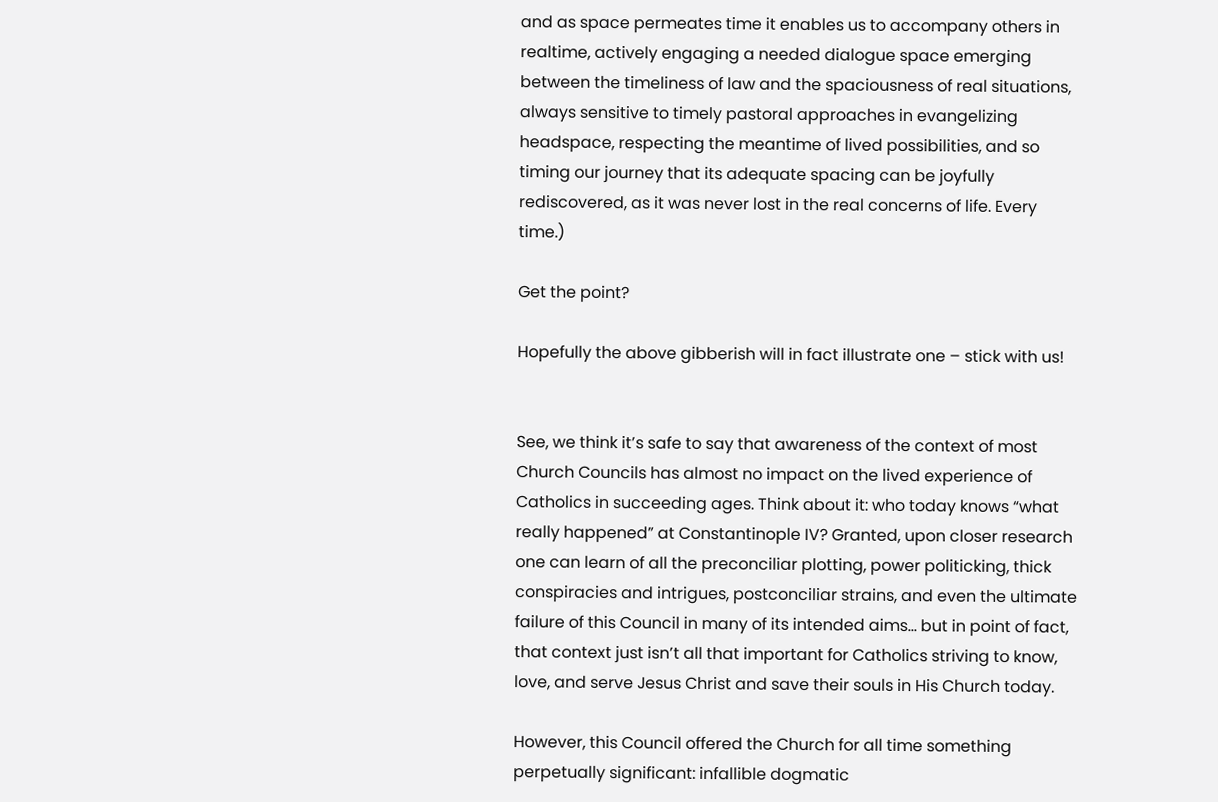and as space permeates time it enables us to accompany others in realtime, actively engaging a needed dialogue space emerging between the timeliness of law and the spaciousness of real situations, always sensitive to timely pastoral approaches in evangelizing headspace, respecting the meantime of lived possibilities, and so timing our journey that its adequate spacing can be joyfully rediscovered, as it was never lost in the real concerns of life. Every time.)

Get the point?

Hopefully the above gibberish will in fact illustrate one – stick with us!


See, we think it’s safe to say that awareness of the context of most Church Councils has almost no impact on the lived experience of Catholics in succeeding ages. Think about it: who today knows “what really happened” at Constantinople IV? Granted, upon closer research one can learn of all the preconciliar plotting, power politicking, thick conspiracies and intrigues, postconciliar strains, and even the ultimate failure of this Council in many of its intended aims… but in point of fact, that context just isn’t all that important for Catholics striving to know, love, and serve Jesus Christ and save their souls in His Church today.

However, this Council offered the Church for all time something perpetually significant: infallible dogmatic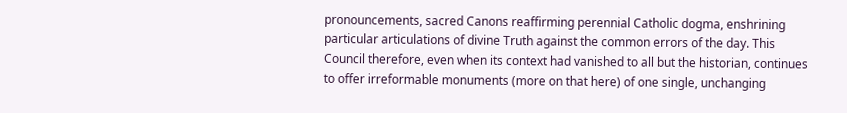pronouncements, sacred Canons reaffirming perennial Catholic dogma, enshrining particular articulations of divine Truth against the common errors of the day. This Council therefore, even when its context had vanished to all but the historian, continues to offer irreformable monuments (more on that here) of one single, unchanging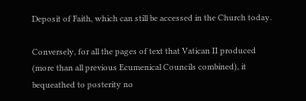Deposit of Faith, which can still be accessed in the Church today.

Conversely, for all the pages of text that Vatican II produced (more than all previous Ecumenical Councils combined), it bequeathed to posterity no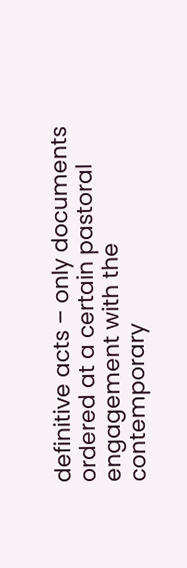definitive acts – only documents ordered at a certain pastoral engagement with the contemporary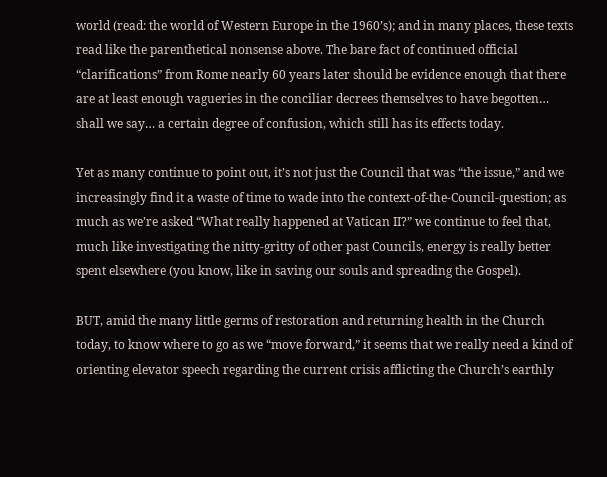world (read: the world of Western Europe in the 1960’s); and in many places, these texts read like the parenthetical nonsense above. The bare fact of continued official “clarifications” from Rome nearly 60 years later should be evidence enough that there are at least enough vagueries in the conciliar decrees themselves to have begotten… shall we say… a certain degree of confusion, which still has its effects today.

Yet as many continue to point out, it’s not just the Council that was “the issue,” and we increasingly find it a waste of time to wade into the context-of-the-Council-question; as much as we’re asked “What really happened at Vatican II?” we continue to feel that, much like investigating the nitty-gritty of other past Councils, energy is really better spent elsewhere (you know, like in saving our souls and spreading the Gospel).

BUT, amid the many little germs of restoration and returning health in the Church today, to know where to go as we “move forward,” it seems that we really need a kind of orienting elevator speech regarding the current crisis afflicting the Church’s earthly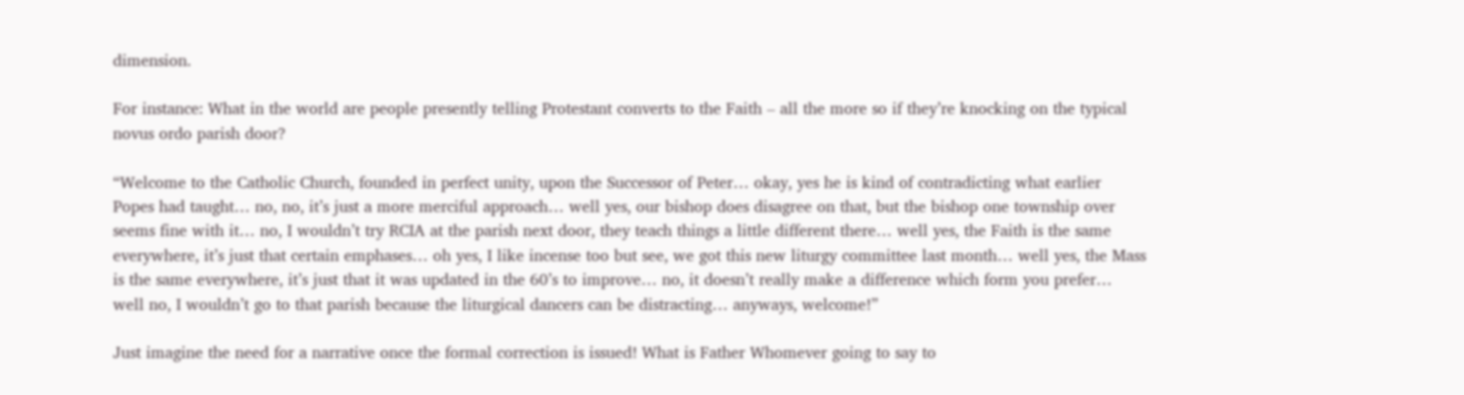dimension.

For instance: What in the world are people presently telling Protestant converts to the Faith – all the more so if they’re knocking on the typical novus ordo parish door?

“Welcome to the Catholic Church, founded in perfect unity, upon the Successor of Peter… okay, yes he is kind of contradicting what earlier Popes had taught… no, no, it’s just a more merciful approach… well yes, our bishop does disagree on that, but the bishop one township over seems fine with it… no, I wouldn’t try RCIA at the parish next door, they teach things a little different there… well yes, the Faith is the same everywhere, it’s just that certain emphases… oh yes, I like incense too but see, we got this new liturgy committee last month… well yes, the Mass is the same everywhere, it’s just that it was updated in the 60’s to improve… no, it doesn’t really make a difference which form you prefer… well no, I wouldn’t go to that parish because the liturgical dancers can be distracting… anyways, welcome!”

Just imagine the need for a narrative once the formal correction is issued! What is Father Whomever going to say to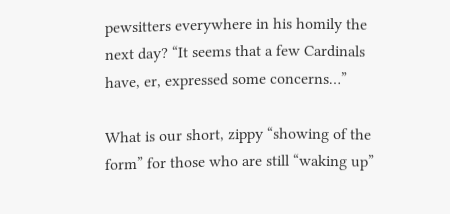pewsitters everywhere in his homily the next day? “It seems that a few Cardinals have, er, expressed some concerns…”

What is our short, zippy “showing of the form” for those who are still “waking up”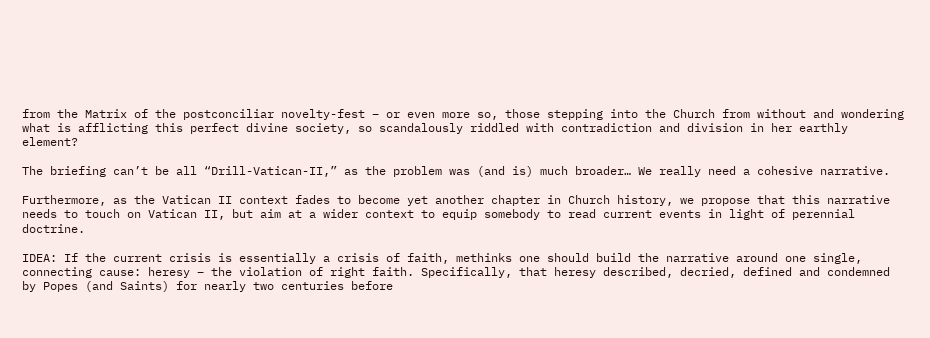from the Matrix of the postconciliar novelty-fest – or even more so, those stepping into the Church from without and wondering what is afflicting this perfect divine society, so scandalously riddled with contradiction and division in her earthly element?

The briefing can’t be all “Drill-Vatican-II,” as the problem was (and is) much broader… We really need a cohesive narrative.

Furthermore, as the Vatican II context fades to become yet another chapter in Church history, we propose that this narrative needs to touch on Vatican II, but aim at a wider context to equip somebody to read current events in light of perennial doctrine.

IDEA: If the current crisis is essentially a crisis of faith, methinks one should build the narrative around one single, connecting cause: heresy – the violation of right faith. Specifically, that heresy described, decried, defined and condemned by Popes (and Saints) for nearly two centuries before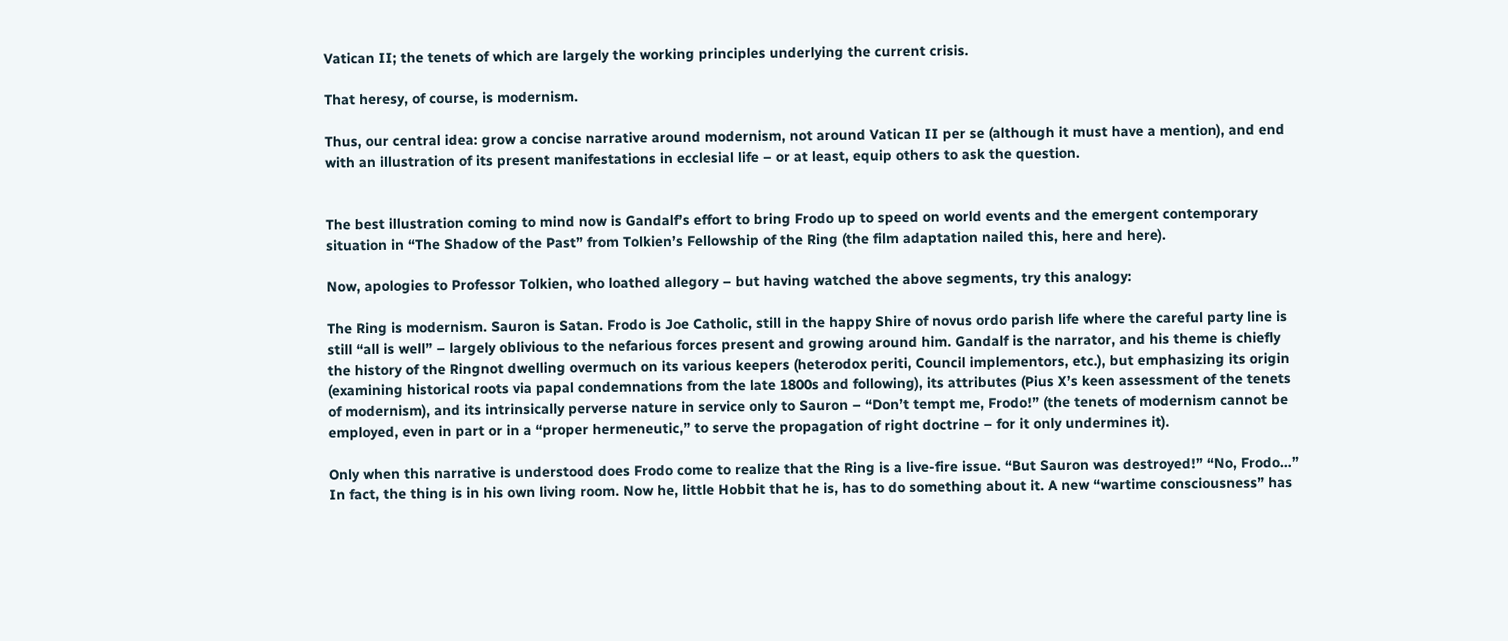Vatican II; the tenets of which are largely the working principles underlying the current crisis.

That heresy, of course, is modernism.

Thus, our central idea: grow a concise narrative around modernism, not around Vatican II per se (although it must have a mention), and end with an illustration of its present manifestations in ecclesial life – or at least, equip others to ask the question.


The best illustration coming to mind now is Gandalf’s effort to bring Frodo up to speed on world events and the emergent contemporary situation in “The Shadow of the Past” from Tolkien’s Fellowship of the Ring (the film adaptation nailed this, here and here).

Now, apologies to Professor Tolkien, who loathed allegory – but having watched the above segments, try this analogy:

The Ring is modernism. Sauron is Satan. Frodo is Joe Catholic, still in the happy Shire of novus ordo parish life where the careful party line is still “all is well” – largely oblivious to the nefarious forces present and growing around him. Gandalf is the narrator, and his theme is chiefly the history of the Ringnot dwelling overmuch on its various keepers (heterodox periti, Council implementors, etc.), but emphasizing its origin (examining historical roots via papal condemnations from the late 1800s and following), its attributes (Pius X’s keen assessment of the tenets of modernism), and its intrinsically perverse nature in service only to Sauron – “Don’t tempt me, Frodo!” (the tenets of modernism cannot be employed, even in part or in a “proper hermeneutic,” to serve the propagation of right doctrine – for it only undermines it).

Only when this narrative is understood does Frodo come to realize that the Ring is a live-fire issue. “But Sauron was destroyed!” “No, Frodo…” In fact, the thing is in his own living room. Now he, little Hobbit that he is, has to do something about it. A new “wartime consciousness” has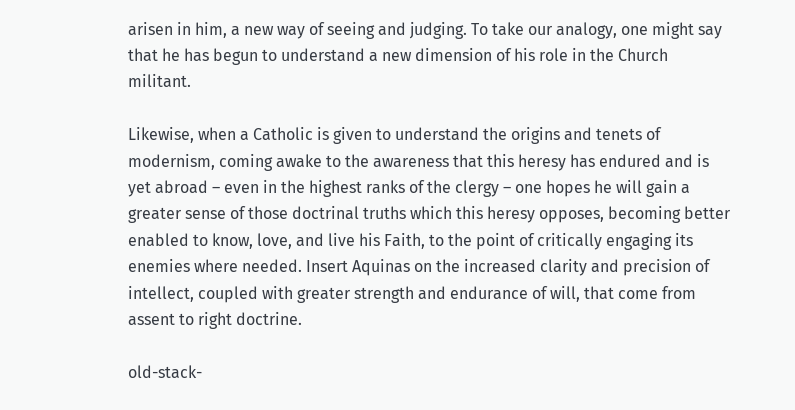arisen in him, a new way of seeing and judging. To take our analogy, one might say that he has begun to understand a new dimension of his role in the Church militant.

Likewise, when a Catholic is given to understand the origins and tenets of modernism, coming awake to the awareness that this heresy has endured and is yet abroad – even in the highest ranks of the clergy – one hopes he will gain a greater sense of those doctrinal truths which this heresy opposes, becoming better enabled to know, love, and live his Faith, to the point of critically engaging its enemies where needed. Insert Aquinas on the increased clarity and precision of intellect, coupled with greater strength and endurance of will, that come from assent to right doctrine.

old-stack-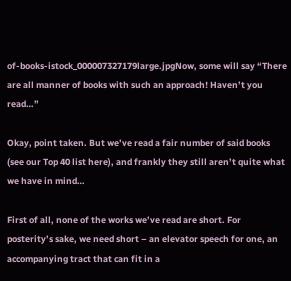of-books-istock_000007327179large.jpgNow, some will say “There are all manner of books with such an approach! Haven’t you read…”

Okay, point taken. But we’ve read a fair number of said books (see our Top 40 list here), and frankly they still aren’t quite what we have in mind…

First of all, none of the works we’ve read are short. For posterity’s sake, we need short – an elevator speech for one, an accompanying tract that can fit in a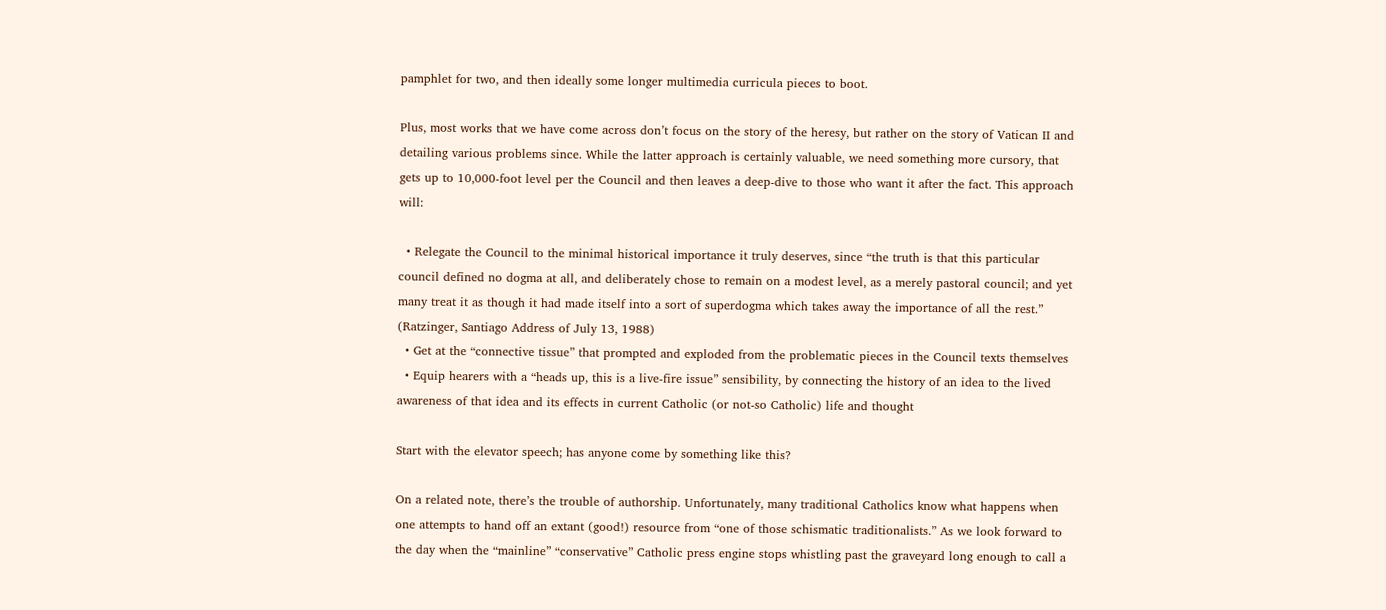pamphlet for two, and then ideally some longer multimedia curricula pieces to boot.

Plus, most works that we have come across don’t focus on the story of the heresy, but rather on the story of Vatican II and detailing various problems since. While the latter approach is certainly valuable, we need something more cursory, that gets up to 10,000-foot level per the Council and then leaves a deep-dive to those who want it after the fact. This approach will:

  • Relegate the Council to the minimal historical importance it truly deserves, since “the truth is that this particular council defined no dogma at all, and deliberately chose to remain on a modest level, as a merely pastoral council; and yet many treat it as though it had made itself into a sort of superdogma which takes away the importance of all the rest.” (Ratzinger, Santiago Address of July 13, 1988)
  • Get at the “connective tissue” that prompted and exploded from the problematic pieces in the Council texts themselves
  • Equip hearers with a “heads up, this is a live-fire issue” sensibility, by connecting the history of an idea to the lived awareness of that idea and its effects in current Catholic (or not-so Catholic) life and thought

Start with the elevator speech; has anyone come by something like this?

On a related note, there’s the trouble of authorship. Unfortunately, many traditional Catholics know what happens when one attempts to hand off an extant (good!) resource from “one of those schismatic traditionalists.” As we look forward to the day when the “mainline” “conservative” Catholic press engine stops whistling past the graveyard long enough to call a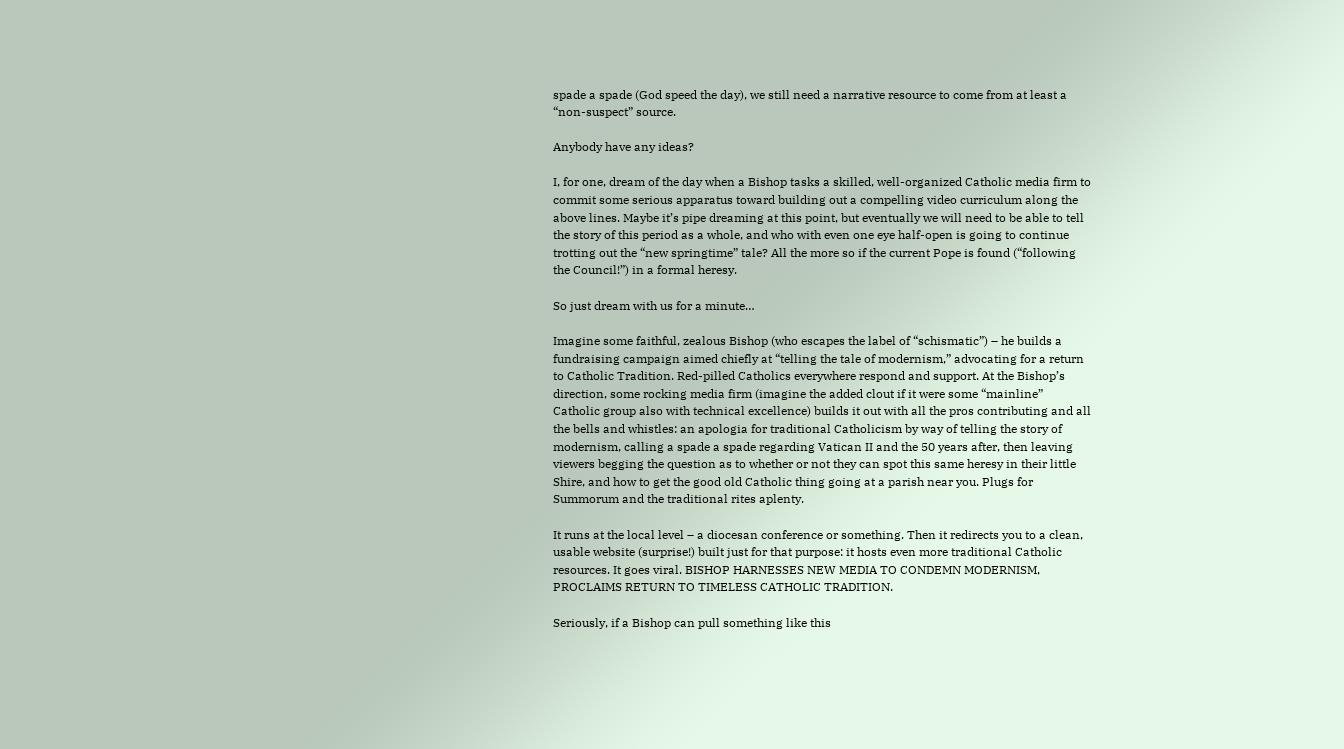spade a spade (God speed the day), we still need a narrative resource to come from at least a “non-suspect” source.

Anybody have any ideas?

I, for one, dream of the day when a Bishop tasks a skilled, well-organized Catholic media firm to commit some serious apparatus toward building out a compelling video curriculum along the above lines. Maybe it’s pipe dreaming at this point, but eventually we will need to be able to tell the story of this period as a whole, and who with even one eye half-open is going to continue trotting out the “new springtime” tale? All the more so if the current Pope is found (“following the Council!”) in a formal heresy.

So just dream with us for a minute…

Imagine some faithful, zealous Bishop (who escapes the label of “schismatic”) – he builds a fundraising campaign aimed chiefly at “telling the tale of modernism,” advocating for a return to Catholic Tradition. Red-pilled Catholics everywhere respond and support. At the Bishop’s direction, some rocking media firm (imagine the added clout if it were some “mainline” Catholic group also with technical excellence) builds it out with all the pros contributing and all the bells and whistles: an apologia for traditional Catholicism by way of telling the story of modernism, calling a spade a spade regarding Vatican II and the 50 years after, then leaving viewers begging the question as to whether or not they can spot this same heresy in their little Shire, and how to get the good old Catholic thing going at a parish near you. Plugs for Summorum and the traditional rites aplenty.

It runs at the local level – a diocesan conference or something. Then it redirects you to a clean, usable website (surprise!) built just for that purpose: it hosts even more traditional Catholic resources. It goes viral. BISHOP HARNESSES NEW MEDIA TO CONDEMN MODERNISM, PROCLAIMS RETURN TO TIMELESS CATHOLIC TRADITION.

Seriously, if a Bishop can pull something like this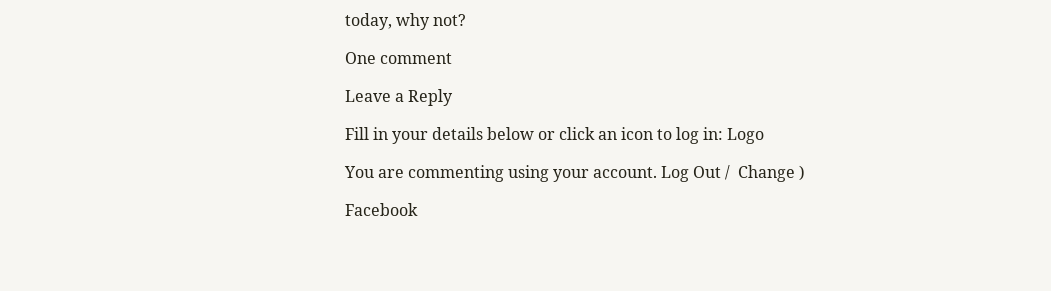today, why not?

One comment

Leave a Reply

Fill in your details below or click an icon to log in: Logo

You are commenting using your account. Log Out /  Change )

Facebook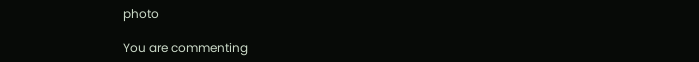photo

You are commenting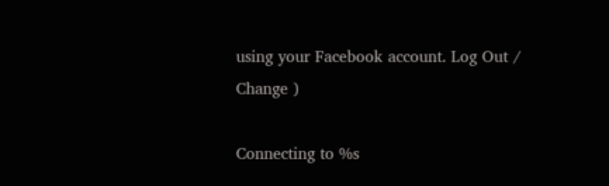using your Facebook account. Log Out /  Change )

Connecting to %s